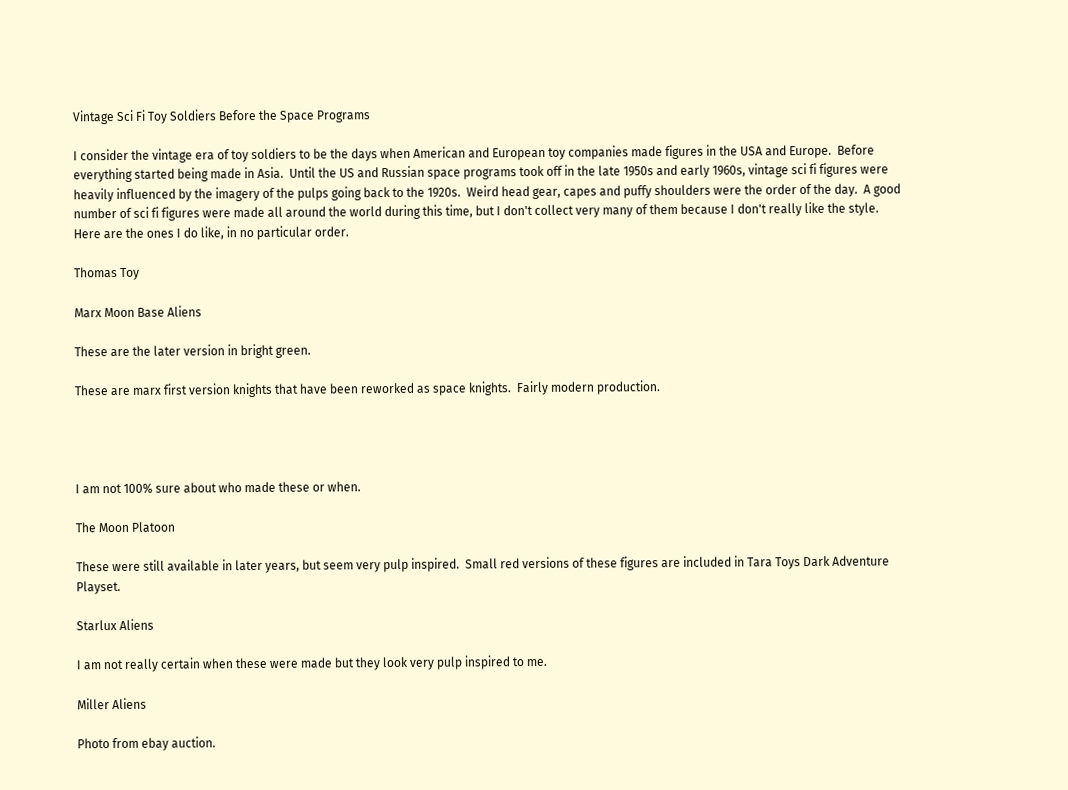Vintage Sci Fi Toy Soldiers Before the Space Programs

I consider the vintage era of toy soldiers to be the days when American and European toy companies made figures in the USA and Europe.  Before everything started being made in Asia.  Until the US and Russian space programs took off in the late 1950s and early 1960s, vintage sci fi figures were heavily influenced by the imagery of the pulps going back to the 1920s.  Weird head gear, capes and puffy shoulders were the order of the day.  A good number of sci fi figures were made all around the world during this time, but I don't collect very many of them because I don't really like the style. Here are the ones I do like, in no particular order.

Thomas Toy

Marx Moon Base Aliens

These are the later version in bright green.

These are marx first version knights that have been reworked as space knights.  Fairly modern production.




I am not 100% sure about who made these or when.

The Moon Platoon

These were still available in later years, but seem very pulp inspired.  Small red versions of these figures are included in Tara Toys Dark Adventure Playset.

Starlux Aliens

I am not really certain when these were made but they look very pulp inspired to me.

Miller Aliens

Photo from ebay auction.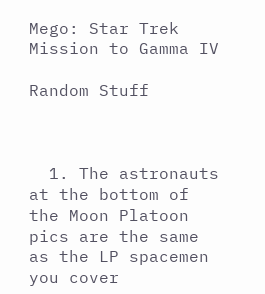Mego: Star Trek Mission to Gamma IV

Random Stuff



  1. The astronauts at the bottom of the Moon Platoon pics are the same as the LP spacemen you cover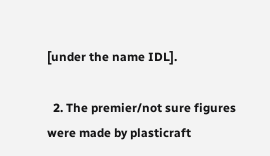[under the name IDL].

  2. The premier/not sure figures were made by plasticraft